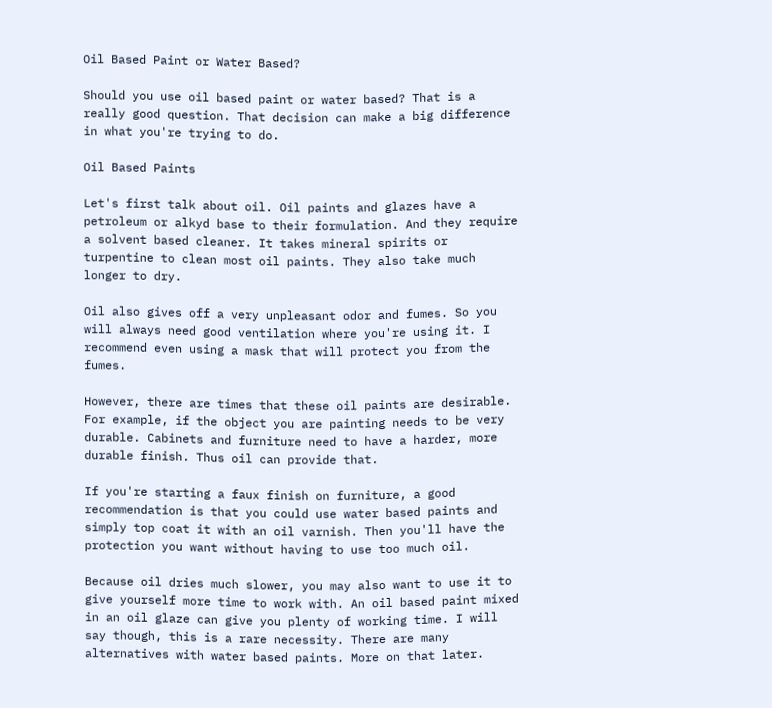Oil Based Paint or Water Based?

Should you use oil based paint or water based? That is a really good question. That decision can make a big difference in what you're trying to do.

Oil Based Paints

Let's first talk about oil. Oil paints and glazes have a petroleum or alkyd base to their formulation. And they require a solvent based cleaner. It takes mineral spirits or turpentine to clean most oil paints. They also take much longer to dry.

Oil also gives off a very unpleasant odor and fumes. So you will always need good ventilation where you're using it. I recommend even using a mask that will protect you from the fumes.

However, there are times that these oil paints are desirable. For example, if the object you are painting needs to be very durable. Cabinets and furniture need to have a harder, more durable finish. Thus oil can provide that.

If you're starting a faux finish on furniture, a good recommendation is that you could use water based paints and simply top coat it with an oil varnish. Then you'll have the protection you want without having to use too much oil.

Because oil dries much slower, you may also want to use it to give yourself more time to work with. An oil based paint mixed in an oil glaze can give you plenty of working time. I will say though, this is a rare necessity. There are many alternatives with water based paints. More on that later.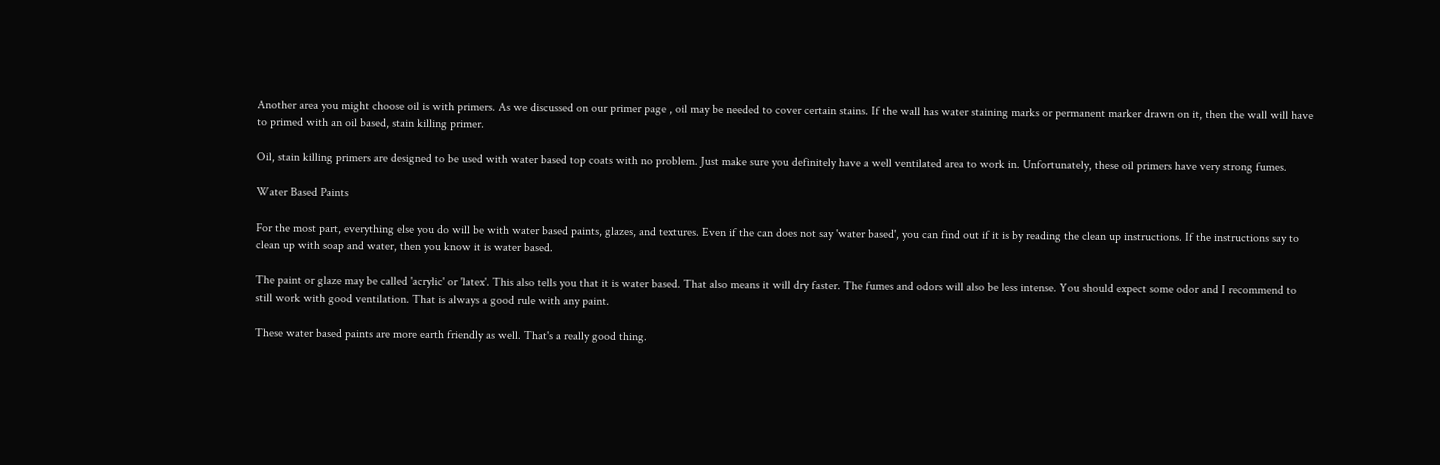Another area you might choose oil is with primers. As we discussed on our primer page , oil may be needed to cover certain stains. If the wall has water staining marks or permanent marker drawn on it, then the wall will have to primed with an oil based, stain killing primer.

Oil, stain killing primers are designed to be used with water based top coats with no problem. Just make sure you definitely have a well ventilated area to work in. Unfortunately, these oil primers have very strong fumes.

Water Based Paints

For the most part, everything else you do will be with water based paints, glazes, and textures. Even if the can does not say 'water based', you can find out if it is by reading the clean up instructions. If the instructions say to clean up with soap and water, then you know it is water based.

The paint or glaze may be called 'acrylic' or 'latex'. This also tells you that it is water based. That also means it will dry faster. The fumes and odors will also be less intense. You should expect some odor and I recommend to still work with good ventilation. That is always a good rule with any paint.

These water based paints are more earth friendly as well. That's a really good thing.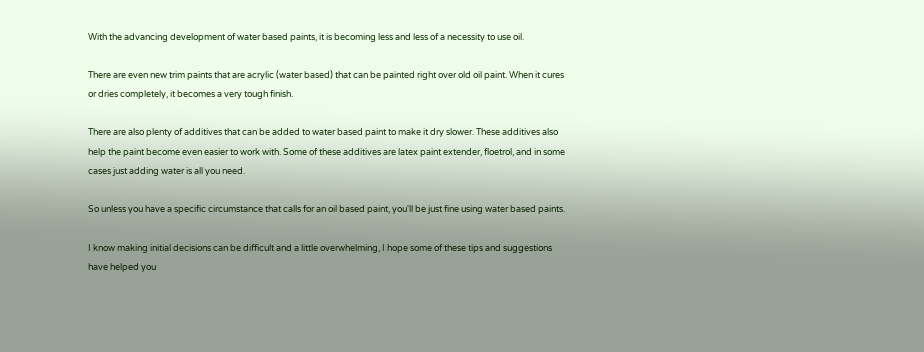With the advancing development of water based paints, it is becoming less and less of a necessity to use oil.

There are even new trim paints that are acrylic (water based) that can be painted right over old oil paint. When it cures or dries completely, it becomes a very tough finish.

There are also plenty of additives that can be added to water based paint to make it dry slower. These additives also help the paint become even easier to work with. Some of these additives are latex paint extender, floetrol, and in some cases just adding water is all you need.

So unless you have a specific circumstance that calls for an oil based paint, you'll be just fine using water based paints.

I know making initial decisions can be difficult and a little overwhelming, I hope some of these tips and suggestions have helped you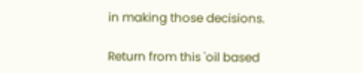in making those decisions.

Return from this 'oil based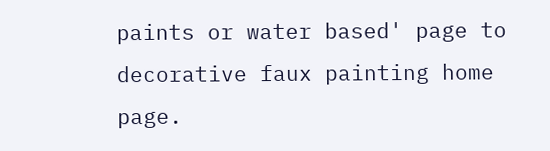paints or water based' page to decorative faux painting home page.